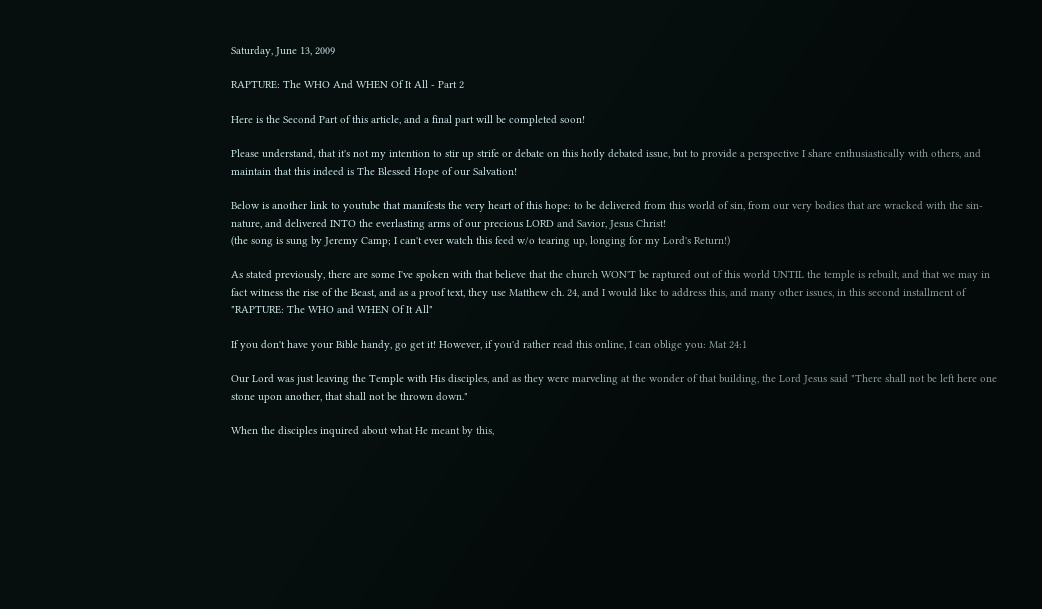Saturday, June 13, 2009

RAPTURE: The WHO And WHEN Of It All - Part 2

Here is the Second Part of this article, and a final part will be completed soon!

Please understand, that it's not my intention to stir up strife or debate on this hotly debated issue, but to provide a perspective I share enthusiastically with others, and maintain that this indeed is The Blessed Hope of our Salvation!

Below is another link to youtube that manifests the very heart of this hope: to be delivered from this world of sin, from our very bodies that are wracked with the sin-nature, and delivered INTO the everlasting arms of our precious LORD and Savior, Jesus Christ!
(the song is sung by Jeremy Camp; I can't ever watch this feed w/o tearing up, longing for my Lord's Return!)

As stated previously, there are some I've spoken with that believe that the church WON'T be raptured out of this world UNTIL the temple is rebuilt, and that we may in fact witness the rise of the Beast, and as a proof text, they use Matthew ch. 24, and I would like to address this, and many other issues, in this second installment of "RAPTURE: The WHO and WHEN Of It All"

If you don't have your Bible handy, go get it! However, if you'd rather read this online, I can oblige you: Mat 24:1

Our Lord was just leaving the Temple with His disciples, and as they were marveling at the wonder of that building, the Lord Jesus said "There shall not be left here one stone upon another, that shall not be thrown down."

When the disciples inquired about what He meant by this,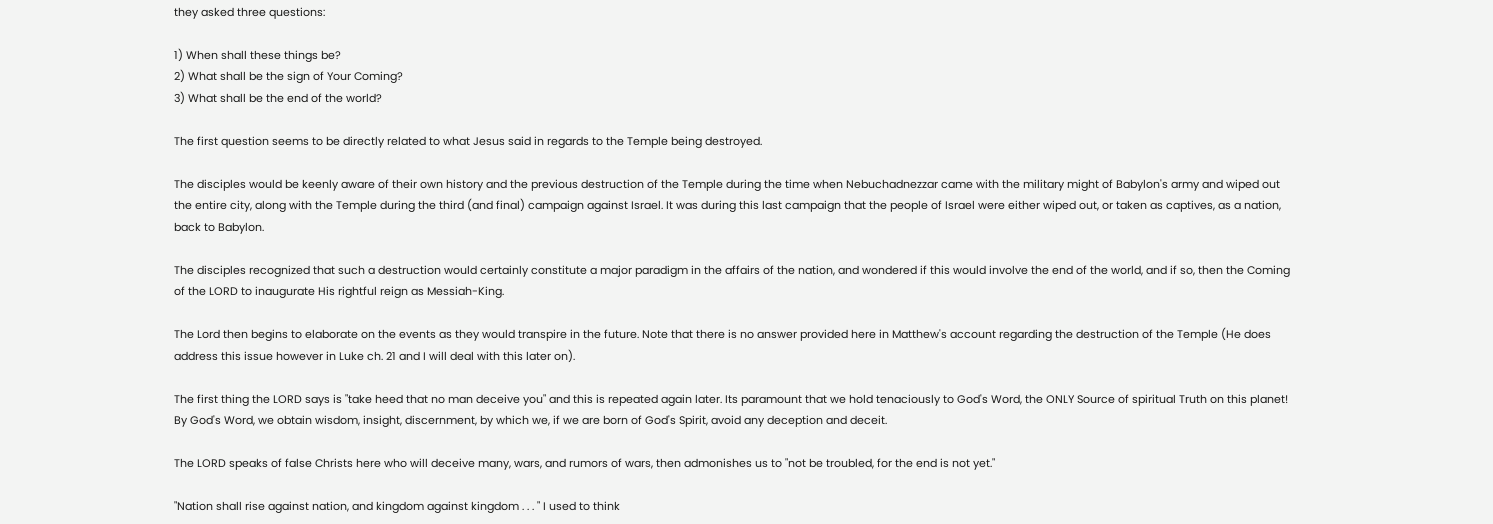they asked three questions:

1) When shall these things be?
2) What shall be the sign of Your Coming?
3) What shall be the end of the world?

The first question seems to be directly related to what Jesus said in regards to the Temple being destroyed.

The disciples would be keenly aware of their own history and the previous destruction of the Temple during the time when Nebuchadnezzar came with the military might of Babylon's army and wiped out the entire city, along with the Temple during the third (and final) campaign against Israel. It was during this last campaign that the people of Israel were either wiped out, or taken as captives, as a nation, back to Babylon.

The disciples recognized that such a destruction would certainly constitute a major paradigm in the affairs of the nation, and wondered if this would involve the end of the world, and if so, then the Coming of the LORD to inaugurate His rightful reign as Messiah-King.

The Lord then begins to elaborate on the events as they would transpire in the future. Note that there is no answer provided here in Matthew's account regarding the destruction of the Temple (He does address this issue however in Luke ch. 21 and I will deal with this later on).

The first thing the LORD says is "take heed that no man deceive you" and this is repeated again later. Its paramount that we hold tenaciously to God's Word, the ONLY Source of spiritual Truth on this planet! By God's Word, we obtain wisdom, insight, discernment, by which we, if we are born of God's Spirit, avoid any deception and deceit.

The LORD speaks of false Christs here who will deceive many, wars, and rumors of wars, then admonishes us to "not be troubled, for the end is not yet."

"Nation shall rise against nation, and kingdom against kingdom . . . " I used to think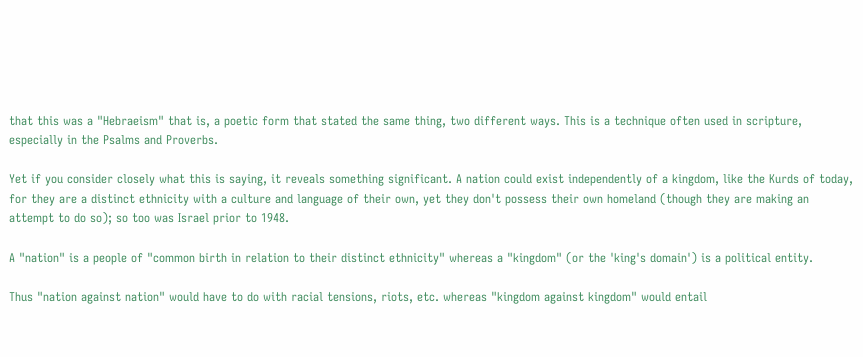that this was a "Hebraeism" that is, a poetic form that stated the same thing, two different ways. This is a technique often used in scripture, especially in the Psalms and Proverbs.

Yet if you consider closely what this is saying, it reveals something significant. A nation could exist independently of a kingdom, like the Kurds of today, for they are a distinct ethnicity with a culture and language of their own, yet they don't possess their own homeland (though they are making an attempt to do so); so too was Israel prior to 1948.

A "nation" is a people of "common birth in relation to their distinct ethnicity" whereas a "kingdom" (or the 'king's domain') is a political entity.

Thus "nation against nation" would have to do with racial tensions, riots, etc. whereas "kingdom against kingdom" would entail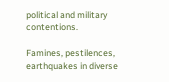political and military contentions.

Famines, pestilences, earthquakes in diverse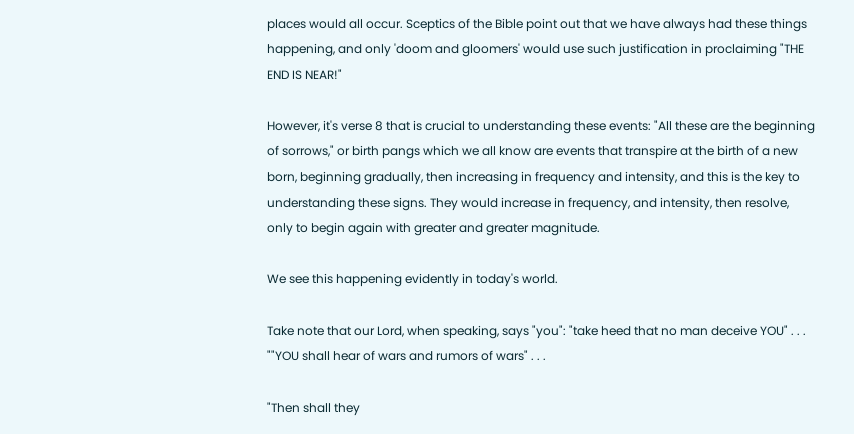places would all occur. Sceptics of the Bible point out that we have always had these things happening, and only 'doom and gloomers' would use such justification in proclaiming "THE END IS NEAR!"

However, it's verse 8 that is crucial to understanding these events: "All these are the beginning of sorrows," or birth pangs which we all know are events that transpire at the birth of a new born, beginning gradually, then increasing in frequency and intensity, and this is the key to understanding these signs. They would increase in frequency, and intensity, then resolve, only to begin again with greater and greater magnitude.

We see this happening evidently in today's world.

Take note that our Lord, when speaking, says "you": "take heed that no man deceive YOU" . . . ""YOU shall hear of wars and rumors of wars" . . .

"Then shall they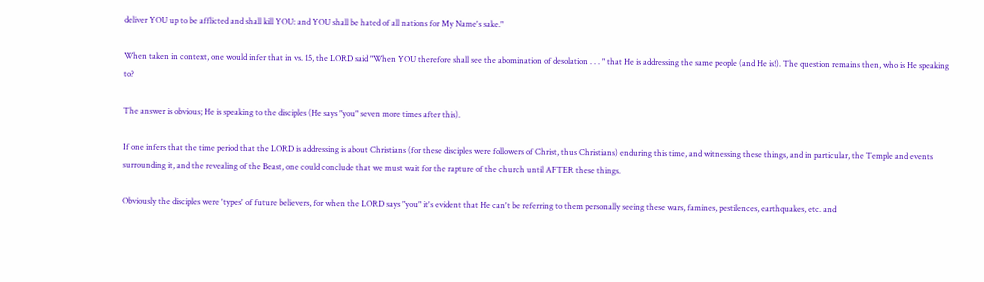deliver YOU up to be afflicted and shall kill YOU: and YOU shall be hated of all nations for My Name's sake."

When taken in context, one would infer that in vs. 15, the LORD said "When YOU therefore shall see the abomination of desolation . . . " that He is addressing the same people (and He is!). The question remains then, who is He speaking to?

The answer is obvious; He is speaking to the disciples (He says "you" seven more times after this).

If one infers that the time period that the LORD is addressing is about Christians (for these disciples were followers of Christ, thus Christians) enduring this time, and witnessing these things, and in particular, the Temple and events surrounding it, and the revealing of the Beast, one could conclude that we must wait for the rapture of the church until AFTER these things.

Obviously the disciples were 'types' of future believers, for when the LORD says "you" it's evident that He can't be referring to them personally seeing these wars, famines, pestilences, earthquakes, etc. and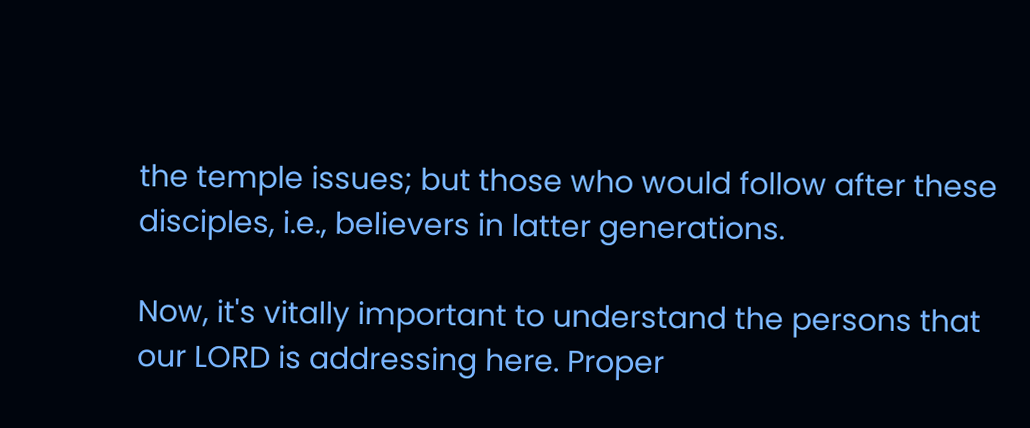the temple issues; but those who would follow after these disciples, i.e., believers in latter generations.

Now, it's vitally important to understand the persons that our LORD is addressing here. Proper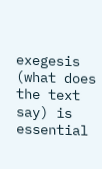exegesis (what does the text say) is essential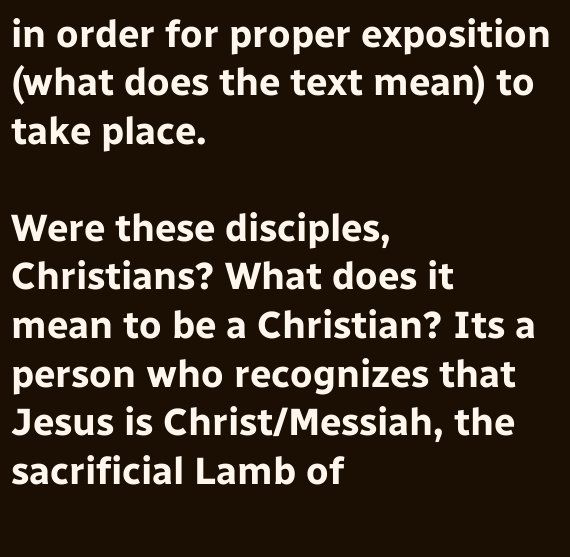in order for proper exposition (what does the text mean) to take place.

Were these disciples, Christians? What does it mean to be a Christian? Its a person who recognizes that Jesus is Christ/Messiah, the sacrificial Lamb of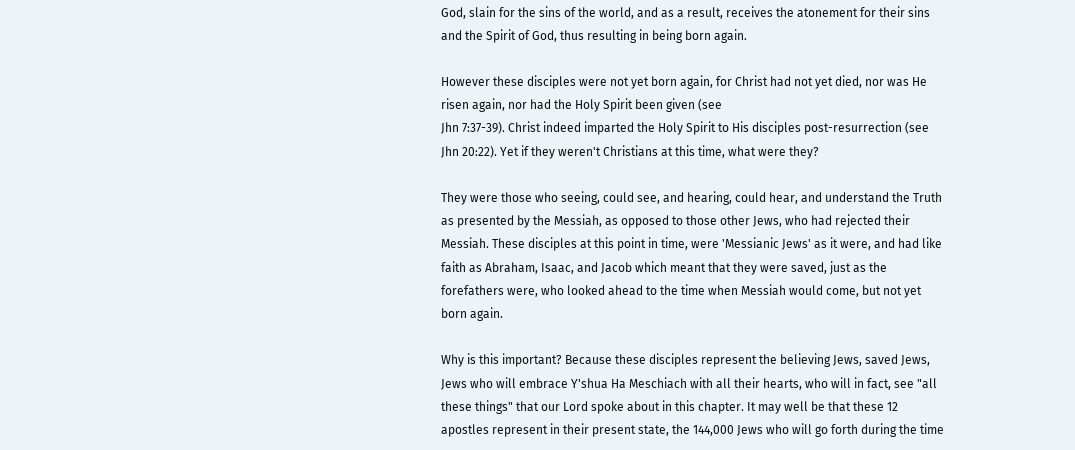God, slain for the sins of the world, and as a result, receives the atonement for their sins and the Spirit of God, thus resulting in being born again.

However these disciples were not yet born again, for Christ had not yet died, nor was He risen again, nor had the Holy Spirit been given (see
Jhn 7:37-39). Christ indeed imparted the Holy Spirit to His disciples post-resurrection (see Jhn 20:22). Yet if they weren't Christians at this time, what were they?

They were those who seeing, could see, and hearing, could hear, and understand the Truth as presented by the Messiah, as opposed to those other Jews, who had rejected their Messiah. These disciples at this point in time, were 'Messianic Jews' as it were, and had like faith as Abraham, Isaac, and Jacob which meant that they were saved, just as the forefathers were, who looked ahead to the time when Messiah would come, but not yet born again.

Why is this important? Because these disciples represent the believing Jews, saved Jews, Jews who will embrace Y'shua Ha Meschiach with all their hearts, who will in fact, see "all these things" that our Lord spoke about in this chapter. It may well be that these 12 apostles represent in their present state, the 144,000 Jews who will go forth during the time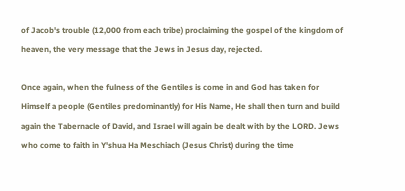of Jacob's trouble (12,000 from each tribe) proclaiming the gospel of the kingdom of heaven, the very message that the Jews in Jesus day, rejected.

Once again, when the fulness of the Gentiles is come in and God has taken for Himself a people (Gentiles predominantly) for His Name, He shall then turn and build again the Tabernacle of David, and Israel will again be dealt with by the LORD. Jews who come to faith in Y'shua Ha Meschiach (Jesus Christ) during the time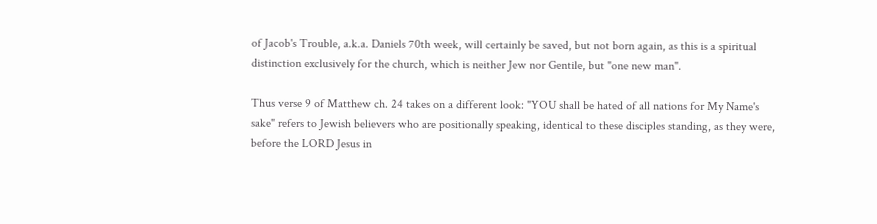of Jacob's Trouble, a.k.a. Daniels 70th week, will certainly be saved, but not born again, as this is a spiritual distinction exclusively for the church, which is neither Jew nor Gentile, but "one new man".

Thus verse 9 of Matthew ch. 24 takes on a different look: "YOU shall be hated of all nations for My Name's sake" refers to Jewish believers who are positionally speaking, identical to these disciples standing, as they were, before the LORD Jesus in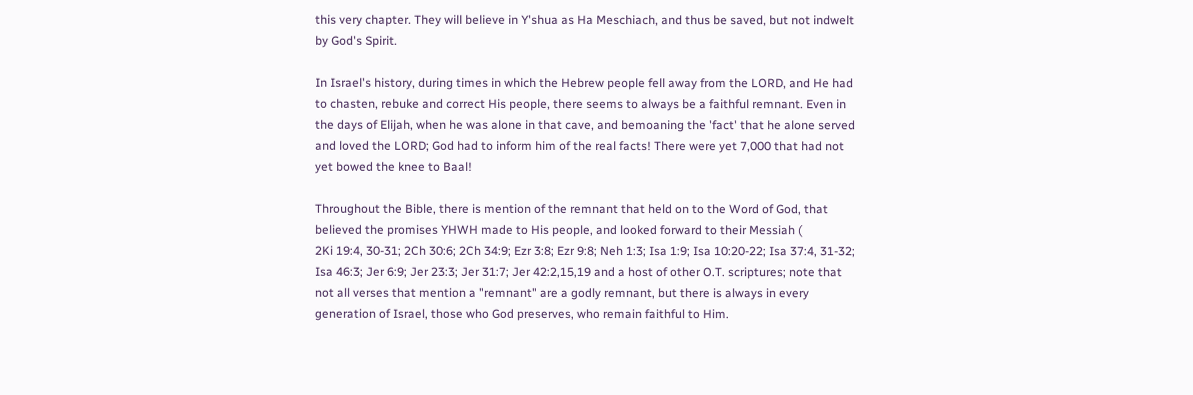this very chapter. They will believe in Y'shua as Ha Meschiach, and thus be saved, but not indwelt by God's Spirit.

In Israel's history, during times in which the Hebrew people fell away from the LORD, and He had to chasten, rebuke and correct His people, there seems to always be a faithful remnant. Even in the days of Elijah, when he was alone in that cave, and bemoaning the 'fact' that he alone served and loved the LORD; God had to inform him of the real facts! There were yet 7,000 that had not yet bowed the knee to Baal!

Throughout the Bible, there is mention of the remnant that held on to the Word of God, that believed the promises YHWH made to His people, and looked forward to their Messiah (
2Ki 19:4, 30-31; 2Ch 30:6; 2Ch 34:9; Ezr 3:8; Ezr 9:8; Neh 1:3; Isa 1:9; Isa 10:20-22; Isa 37:4, 31-32; Isa 46:3; Jer 6:9; Jer 23:3; Jer 31:7; Jer 42:2,15,19 and a host of other O.T. scriptures; note that not all verses that mention a "remnant" are a godly remnant, but there is always in every generation of Israel, those who God preserves, who remain faithful to Him.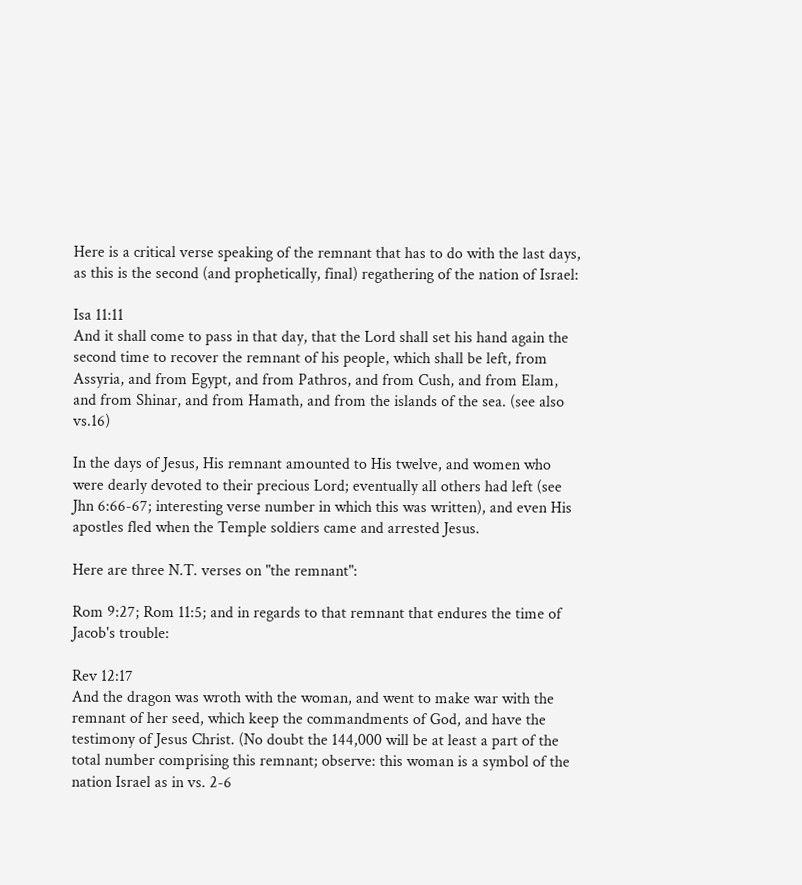Here is a critical verse speaking of the remnant that has to do with the last days, as this is the second (and prophetically, final) regathering of the nation of Israel:

Isa 11:11
And it shall come to pass in that day, that the Lord shall set his hand again the second time to recover the remnant of his people, which shall be left, from Assyria, and from Egypt, and from Pathros, and from Cush, and from Elam, and from Shinar, and from Hamath, and from the islands of the sea. (see also vs.16)

In the days of Jesus, His remnant amounted to His twelve, and women who were dearly devoted to their precious Lord; eventually all others had left (see
Jhn 6:66-67; interesting verse number in which this was written), and even His apostles fled when the Temple soldiers came and arrested Jesus.

Here are three N.T. verses on "the remnant":

Rom 9:27; Rom 11:5; and in regards to that remnant that endures the time of Jacob's trouble:

Rev 12:17
And the dragon was wroth with the woman, and went to make war with the remnant of her seed, which keep the commandments of God, and have the testimony of Jesus Christ. (No doubt the 144,000 will be at least a part of the total number comprising this remnant; observe: this woman is a symbol of the nation Israel as in vs. 2-6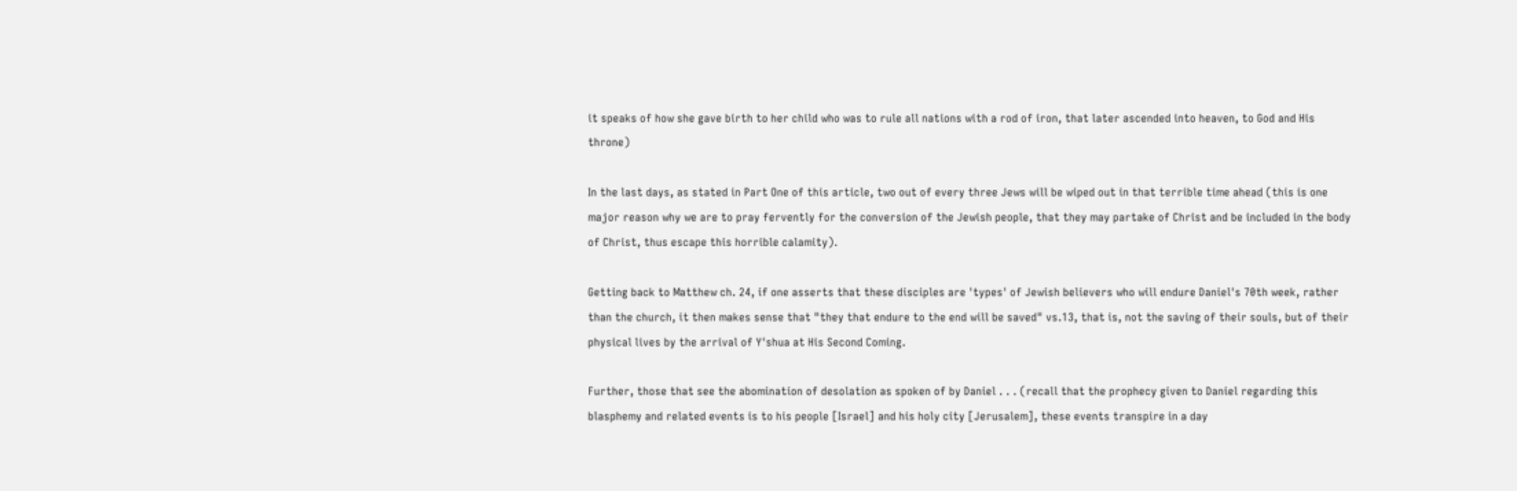it speaks of how she gave birth to her child who was to rule all nations with a rod of iron, that later ascended into heaven, to God and His throne)

In the last days, as stated in Part One of this article, two out of every three Jews will be wiped out in that terrible time ahead (this is one major reason why we are to pray fervently for the conversion of the Jewish people, that they may partake of Christ and be included in the body of Christ, thus escape this horrible calamity).

Getting back to Matthew ch. 24, if one asserts that these disciples are 'types' of Jewish believers who will endure Daniel's 70th week, rather than the church, it then makes sense that "they that endure to the end will be saved" vs.13, that is, not the saving of their souls, but of their physical lives by the arrival of Y'shua at His Second Coming.

Further, those that see the abomination of desolation as spoken of by Daniel . . . (recall that the prophecy given to Daniel regarding this blasphemy and related events is to his people [Israel] and his holy city [Jerusalem], these events transpire in a day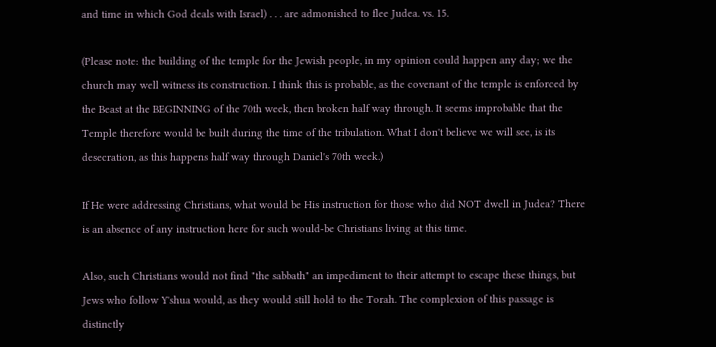and time in which God deals with Israel) . . . are admonished to flee Judea. vs. 15.

(Please note: the building of the temple for the Jewish people, in my opinion could happen any day; we the church may well witness its construction. I think this is probable, as the covenant of the temple is enforced by the Beast at the BEGINNING of the 70th week, then broken half way through. It seems improbable that the Temple therefore would be built during the time of the tribulation. What I don't believe we will see, is its desecration, as this happens half way through Daniel's 70th week.)

If He were addressing Christians, what would be His instruction for those who did NOT dwell in Judea? There is an absence of any instruction here for such would-be Christians living at this time.

Also, such Christians would not find "the sabbath" an impediment to their attempt to escape these things, but Jews who follow Y'shua would, as they would still hold to the Torah. The complexion of this passage is distinctly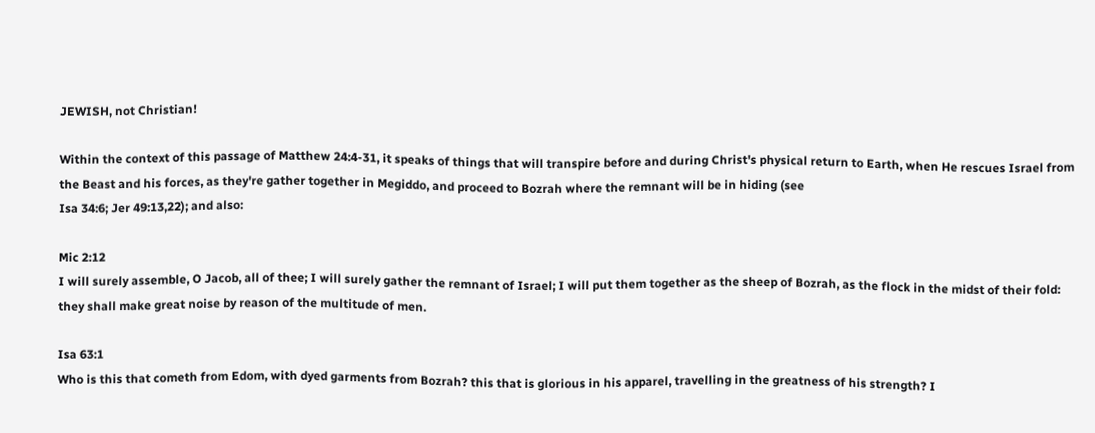JEWISH, not Christian!

Within the context of this passage of Matthew 24:4-31, it speaks of things that will transpire before and during Christ's physical return to Earth, when He rescues Israel from the Beast and his forces, as they're gather together in Megiddo, and proceed to Bozrah where the remnant will be in hiding (see
Isa 34:6; Jer 49:13,22); and also:

Mic 2:12
I will surely assemble, O Jacob, all of thee; I will surely gather the remnant of Israel; I will put them together as the sheep of Bozrah, as the flock in the midst of their fold: they shall make great noise by reason of the multitude of men.

Isa 63:1
Who is this that cometh from Edom, with dyed garments from Bozrah? this that is glorious in his apparel, travelling in the greatness of his strength? I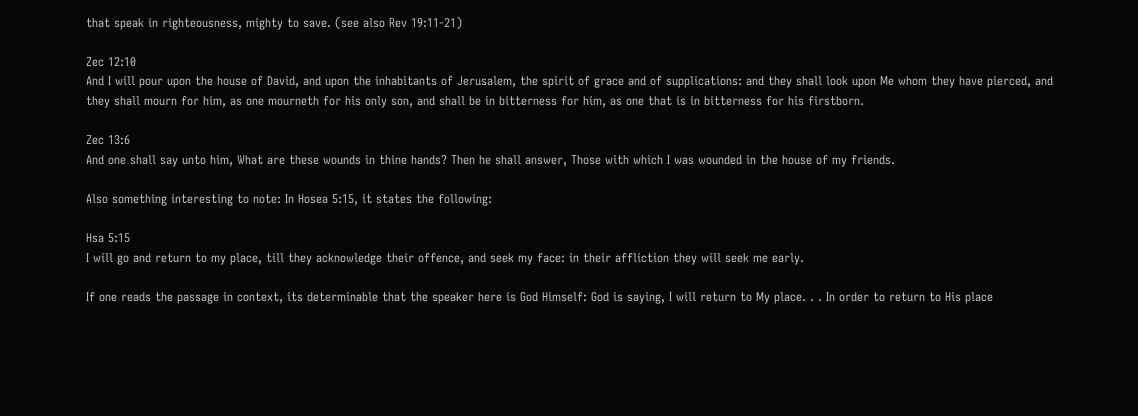that speak in righteousness, mighty to save. (see also Rev 19:11-21)

Zec 12:10
And I will pour upon the house of David, and upon the inhabitants of Jerusalem, the spirit of grace and of supplications: and they shall look upon Me whom they have pierced, and they shall mourn for him, as one mourneth for his only son, and shall be in bitterness for him, as one that is in bitterness for his firstborn.

Zec 13:6
And one shall say unto him, What are these wounds in thine hands? Then he shall answer, Those with which I was wounded in the house of my friends.

Also something interesting to note: In Hosea 5:15, it states the following:

Hsa 5:15
I will go and return to my place, till they acknowledge their offence, and seek my face: in their affliction they will seek me early.

If one reads the passage in context, its determinable that the speaker here is God Himself: God is saying, I will return to My place. . . In order to return to His place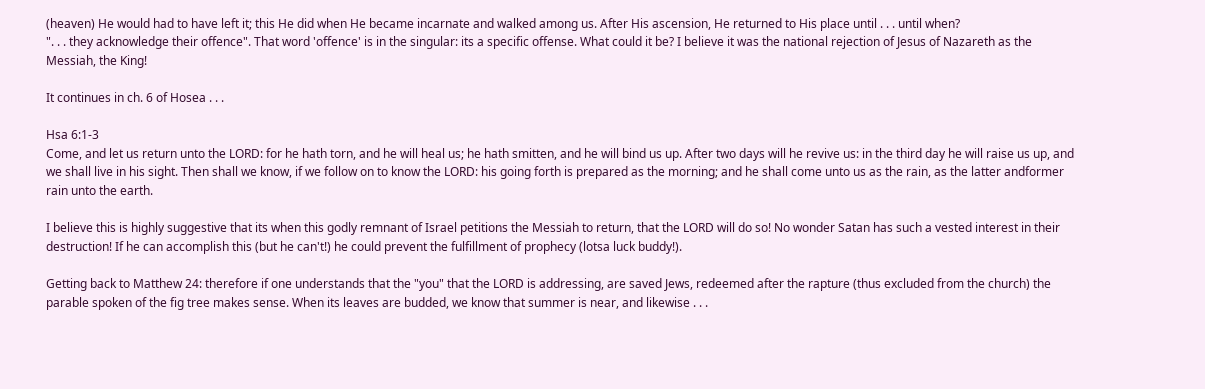(heaven) He would had to have left it; this He did when He became incarnate and walked among us. After His ascension, He returned to His place until . . . until when?
". . . they acknowledge their offence". That word 'offence' is in the singular: its a specific offense. What could it be? I believe it was the national rejection of Jesus of Nazareth as the Messiah, the King!

It continues in ch. 6 of Hosea . . .

Hsa 6:1-3
Come, and let us return unto the LORD: for he hath torn, and he will heal us; he hath smitten, and he will bind us up. After two days will he revive us: in the third day he will raise us up, and we shall live in his sight. Then shall we know, if we follow on to know the LORD: his going forth is prepared as the morning; and he shall come unto us as the rain, as the latter andformer rain unto the earth.

I believe this is highly suggestive that its when this godly remnant of Israel petitions the Messiah to return, that the LORD will do so! No wonder Satan has such a vested interest in their destruction! If he can accomplish this (but he can't!) he could prevent the fulfillment of prophecy (lotsa luck buddy!).

Getting back to Matthew 24: therefore if one understands that the "you" that the LORD is addressing, are saved Jews, redeemed after the rapture (thus excluded from the church) the parable spoken of the fig tree makes sense. When its leaves are budded, we know that summer is near, and likewise . . .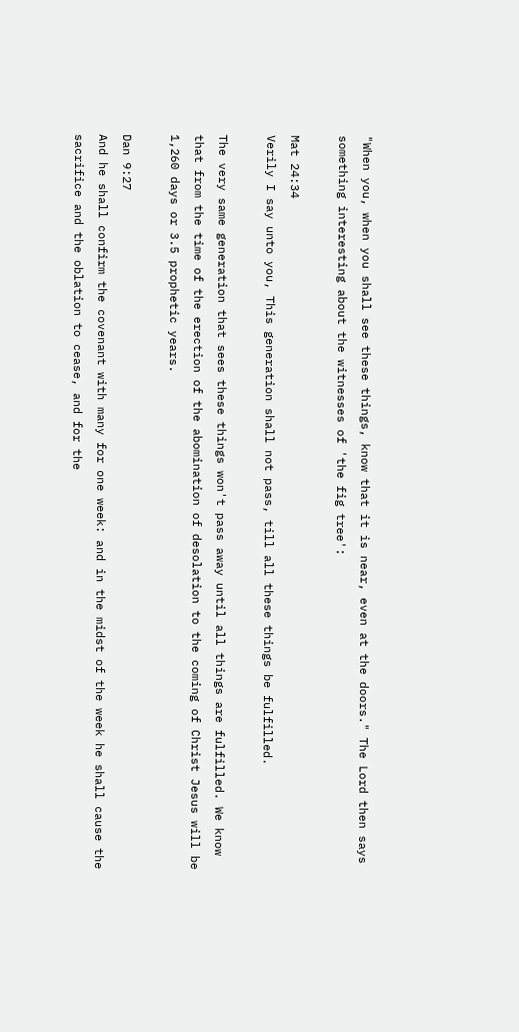"When you, when you shall see these things, know that it is near, even at the doors." The Lord then says something interesting about the witnesses of 'the fig tree':

Mat 24:34
Verily I say unto you, This generation shall not pass, till all these things be fulfilled.

The very same generation that sees these things won't pass away until all things are fulfilled. We know that from the time of the erection of the abomination of desolation to the coming of Christ Jesus will be 1,260 days or 3.5 prophetic years.

Dan 9:27
And he shall confirm the covenant with many for one week: and in the midst of the week he shall cause the sacrifice and the oblation to cease, and for the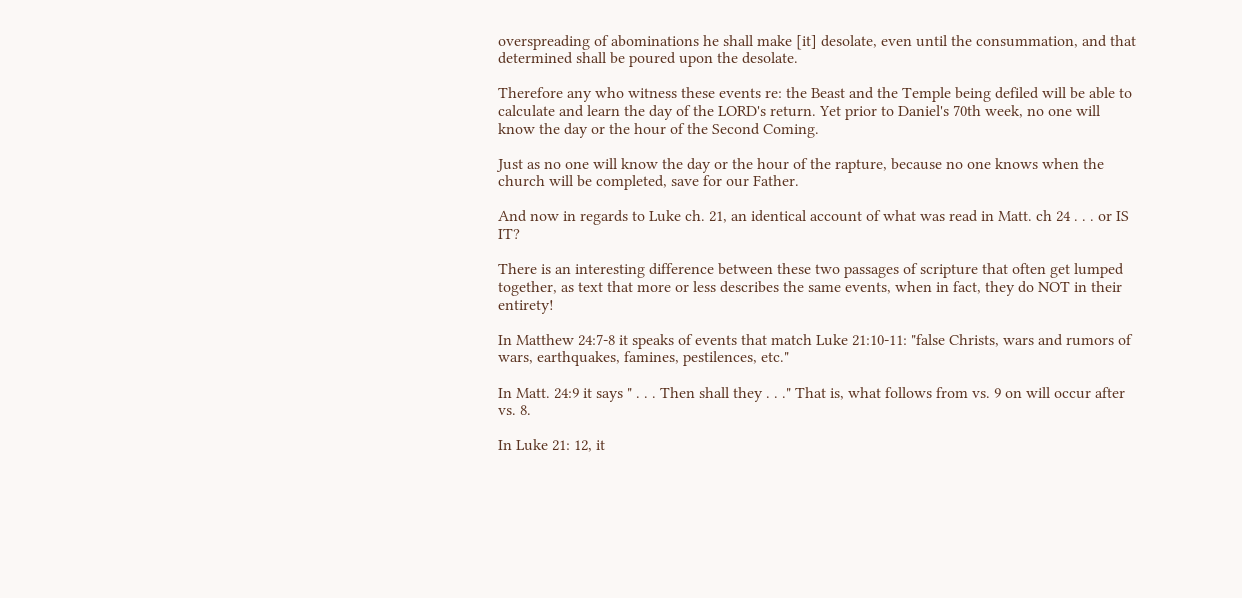overspreading of abominations he shall make [it] desolate, even until the consummation, and that determined shall be poured upon the desolate.

Therefore any who witness these events re: the Beast and the Temple being defiled will be able to calculate and learn the day of the LORD's return. Yet prior to Daniel's 70th week, no one will know the day or the hour of the Second Coming.

Just as no one will know the day or the hour of the rapture, because no one knows when the church will be completed, save for our Father.

And now in regards to Luke ch. 21, an identical account of what was read in Matt. ch 24 . . . or IS IT?

There is an interesting difference between these two passages of scripture that often get lumped together, as text that more or less describes the same events, when in fact, they do NOT in their entirety!

In Matthew 24:7-8 it speaks of events that match Luke 21:10-11: "false Christs, wars and rumors of wars, earthquakes, famines, pestilences, etc."

In Matt. 24:9 it says " . . . Then shall they . . ." That is, what follows from vs. 9 on will occur after vs. 8.

In Luke 21: 12, it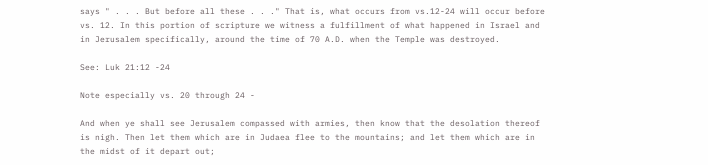says " . . . But before all these . . ." That is, what occurs from vs.12-24 will occur before vs. 12. In this portion of scripture we witness a fulfillment of what happened in Israel and in Jerusalem specifically, around the time of 70 A.D. when the Temple was destroyed.

See: Luk 21:12 -24

Note especially vs. 20 through 24 -

And when ye shall see Jerusalem compassed with armies, then know that the desolation thereof is nigh. Then let them which are in Judaea flee to the mountains; and let them which are in the midst of it depart out;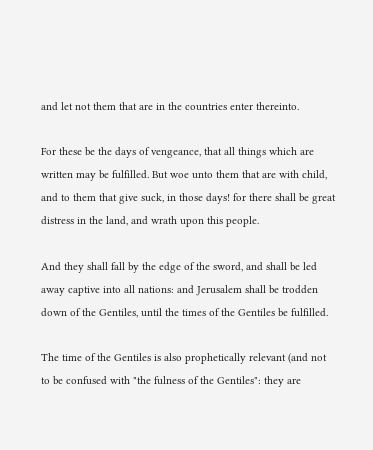and let not them that are in the countries enter thereinto.

For these be the days of vengeance, that all things which are written may be fulfilled. But woe unto them that are with child, and to them that give suck, in those days! for there shall be great distress in the land, and wrath upon this people.

And they shall fall by the edge of the sword, and shall be led away captive into all nations: and Jerusalem shall be trodden down of the Gentiles, until the times of the Gentiles be fulfilled.

The time of the Gentiles is also prophetically relevant (and not to be confused with "the fulness of the Gentiles": they are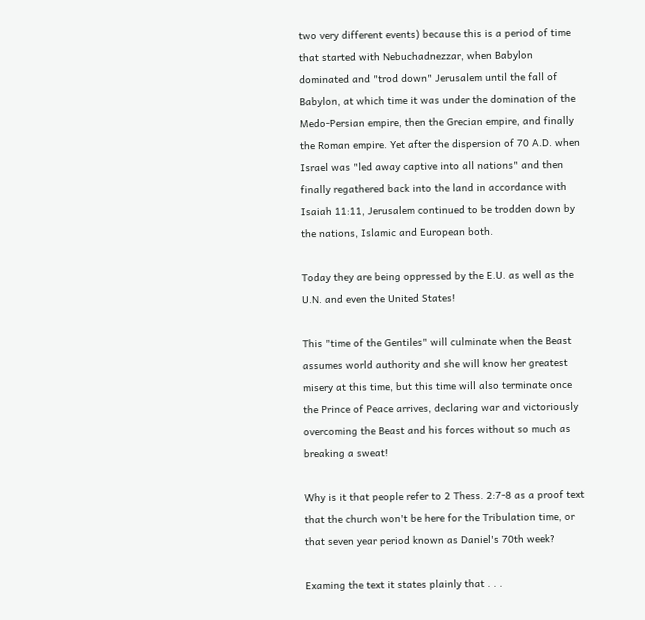two very different events) because this is a period of time that started with Nebuchadnezzar, when Babylon dominated and "trod down" Jerusalem until the fall of Babylon, at which time it was under the domination of the Medo-Persian empire, then the Grecian empire, and finally the Roman empire. Yet after the dispersion of 70 A.D. when Israel was "led away captive into all nations" and then finally regathered back into the land in accordance with Isaiah 11:11, Jerusalem continued to be trodden down by the nations, Islamic and European both.

Today they are being oppressed by the E.U. as well as the U.N. and even the United States!

This "time of the Gentiles" will culminate when the Beast assumes world authority and she will know her greatest misery at this time, but this time will also terminate once the Prince of Peace arrives, declaring war and victoriously overcoming the Beast and his forces without so much as breaking a sweat!

Why is it that people refer to 2 Thess. 2:7-8 as a proof text that the church won't be here for the Tribulation time, or that seven year period known as Daniel's 70th week?

Examing the text it states plainly that . . .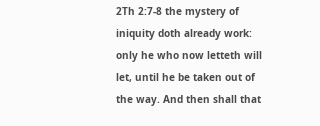2Th 2:7-8 the mystery of iniquity doth already work: only he who now letteth will let, until he be taken out of the way. And then shall that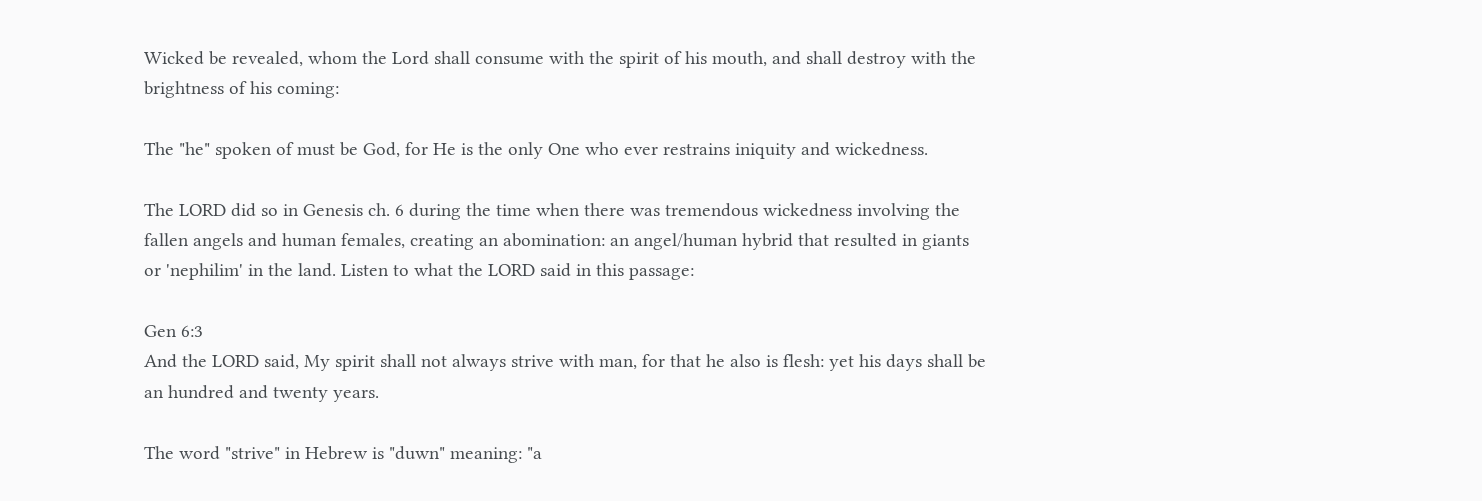Wicked be revealed, whom the Lord shall consume with the spirit of his mouth, and shall destroy with the brightness of his coming:

The "he" spoken of must be God, for He is the only One who ever restrains iniquity and wickedness.

The LORD did so in Genesis ch. 6 during the time when there was tremendous wickedness involving the fallen angels and human females, creating an abomination: an angel/human hybrid that resulted in giants or 'nephilim' in the land. Listen to what the LORD said in this passage:

Gen 6:3
And the LORD said, My spirit shall not always strive with man, for that he also is flesh: yet his days shall be an hundred and twenty years.

The word "strive" in Hebrew is "duwn" meaning: "a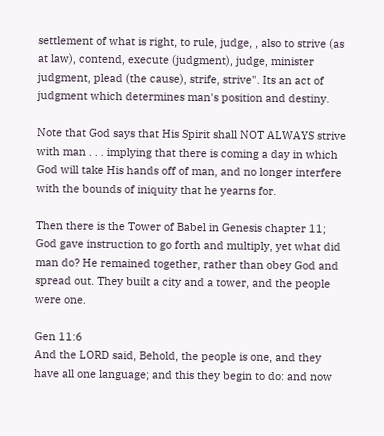settlement of what is right, to rule, judge, , also to strive (as at law), contend, execute (judgment), judge, minister judgment, plead (the cause), strife, strive". Its an act of judgment which determines man's position and destiny.

Note that God says that His Spirit shall NOT ALWAYS strive with man . . . implying that there is coming a day in which God will take His hands off of man, and no longer interfere with the bounds of iniquity that he yearns for.

Then there is the Tower of Babel in Genesis chapter 11; God gave instruction to go forth and multiply, yet what did man do? He remained together, rather than obey God and spread out. They built a city and a tower, and the people were one.

Gen 11:6
And the LORD said, Behold, the people is one, and they have all one language; and this they begin to do: and now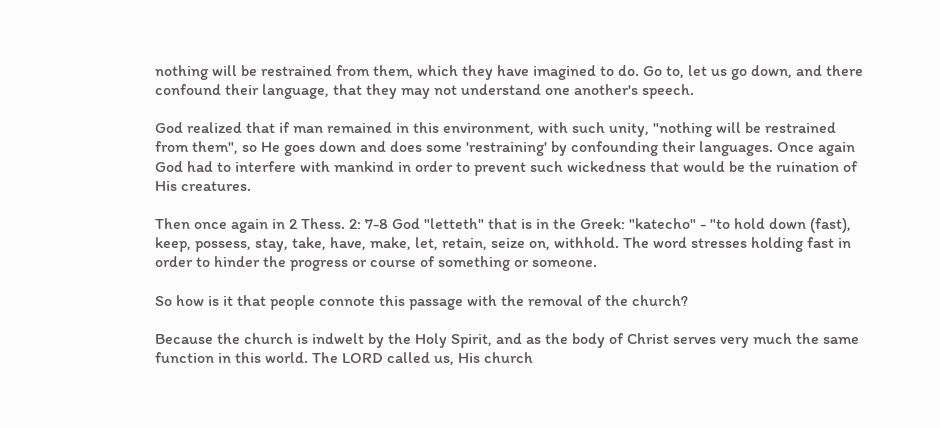nothing will be restrained from them, which they have imagined to do. Go to, let us go down, and there confound their language, that they may not understand one another's speech.

God realized that if man remained in this environment, with such unity, "nothing will be restrained from them", so He goes down and does some 'restraining' by confounding their languages. Once again God had to interfere with mankind in order to prevent such wickedness that would be the ruination of His creatures.

Then once again in 2 Thess. 2: 7-8 God "letteth" that is in the Greek: "katecho" - "to hold down (fast), keep, possess, stay, take, have, make, let, retain, seize on, withhold. The word stresses holding fast in order to hinder the progress or course of something or someone.

So how is it that people connote this passage with the removal of the church?

Because the church is indwelt by the Holy Spirit, and as the body of Christ serves very much the same function in this world. The LORD called us, His church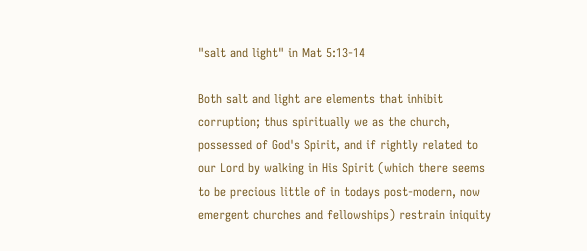"salt and light" in Mat 5:13-14

Both salt and light are elements that inhibit corruption; thus spiritually we as the church, possessed of God's Spirit, and if rightly related to our Lord by walking in His Spirit (which there seems to be precious little of in todays post-modern, now emergent churches and fellowships) restrain iniquity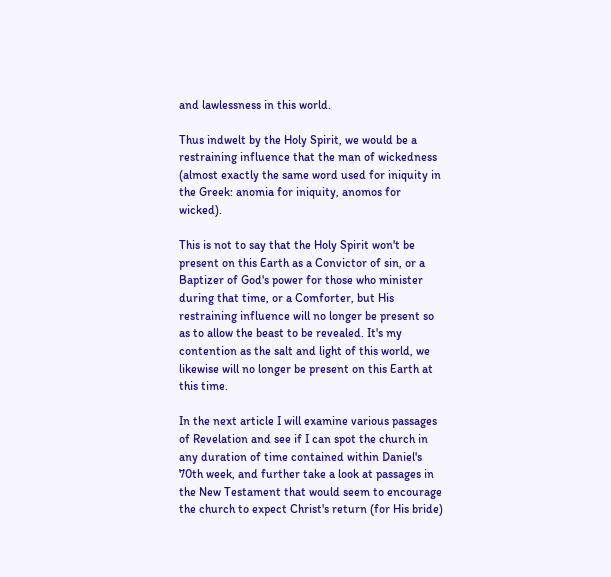and lawlessness in this world.

Thus indwelt by the Holy Spirit, we would be a restraining influence that the man of wickedness (almost exactly the same word used for iniquity in the Greek: anomia for iniquity, anomos for wicked).

This is not to say that the Holy Spirit won't be present on this Earth as a Convictor of sin, or a Baptizer of God's power for those who minister during that time, or a Comforter, but His restraining influence will no longer be present so as to allow the beast to be revealed. It's my contention as the salt and light of this world, we likewise will no longer be present on this Earth at this time.

In the next article I will examine various passages of Revelation and see if I can spot the church in any duration of time contained within Daniel's 70th week, and further take a look at passages in the New Testament that would seem to encourage the church to expect Christ's return (for His bride)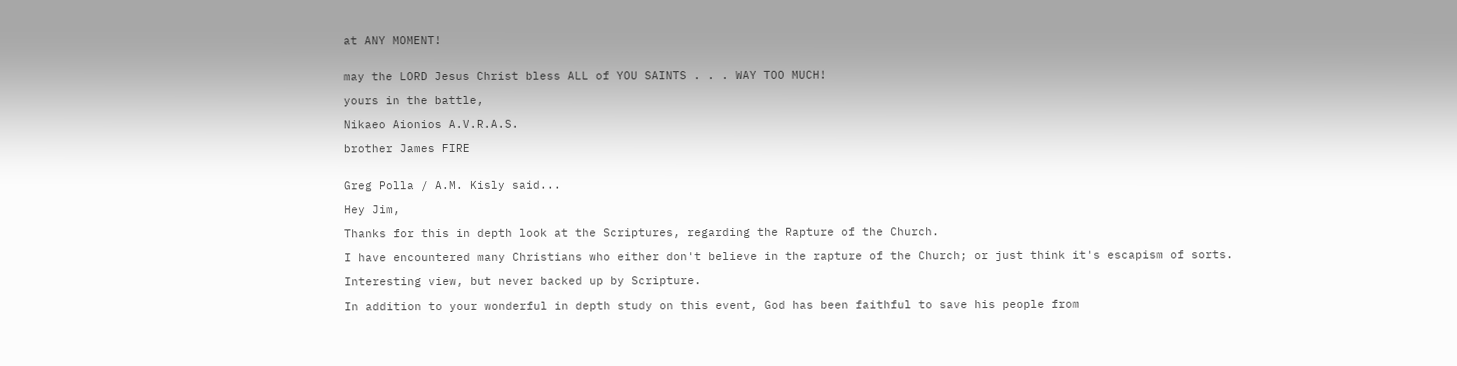at ANY MOMENT!


may the LORD Jesus Christ bless ALL of YOU SAINTS . . . WAY TOO MUCH!

yours in the battle,

Nikaeo Aionios A.V.R.A.S.

brother James FIRE


Greg Polla / A.M. Kisly said...

Hey Jim,

Thanks for this in depth look at the Scriptures, regarding the Rapture of the Church.

I have encountered many Christians who either don't believe in the rapture of the Church; or just think it's escapism of sorts.

Interesting view, but never backed up by Scripture.

In addition to your wonderful in depth study on this event, God has been faithful to save his people from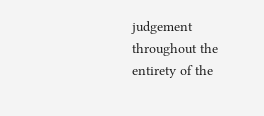judgement throughout the entirety of the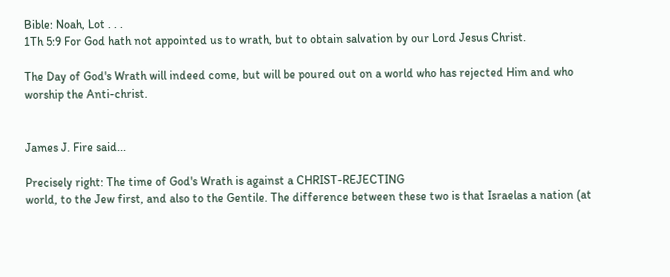Bible: Noah, Lot . . .
1Th 5:9 For God hath not appointed us to wrath, but to obtain salvation by our Lord Jesus Christ.

The Day of God's Wrath will indeed come, but will be poured out on a world who has rejected Him and who worship the Anti-christ.


James J. Fire said...

Precisely right: The time of God's Wrath is against a CHRIST-REJECTING
world, to the Jew first, and also to the Gentile. The difference between these two is that Israelas a nation (at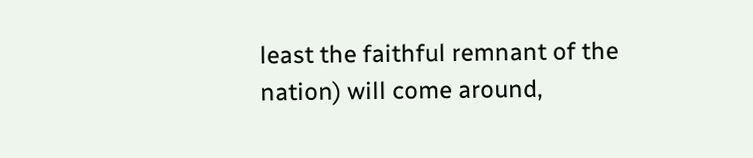least the faithful remnant of the nation) will come around,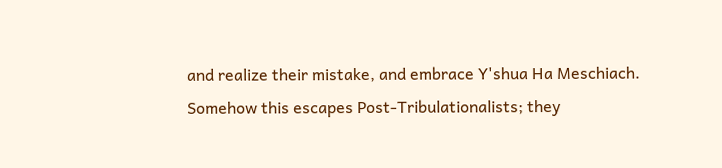and realize their mistake, and embrace Y'shua Ha Meschiach.
Somehow this escapes Post-Tribulationalists; they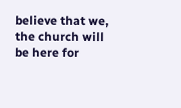believe that we, the church will be here for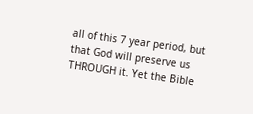all of this 7 year period, but that God will preserve us THROUGH it. Yet the Bible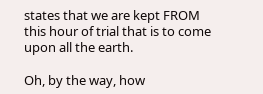states that we are kept FROM this hour of trial that is to come upon all the earth.

Oh, by the way, how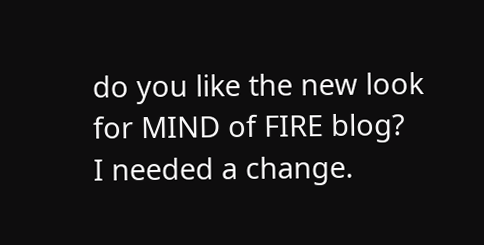do you like the new look for MIND of FIRE blog?
I needed a change.